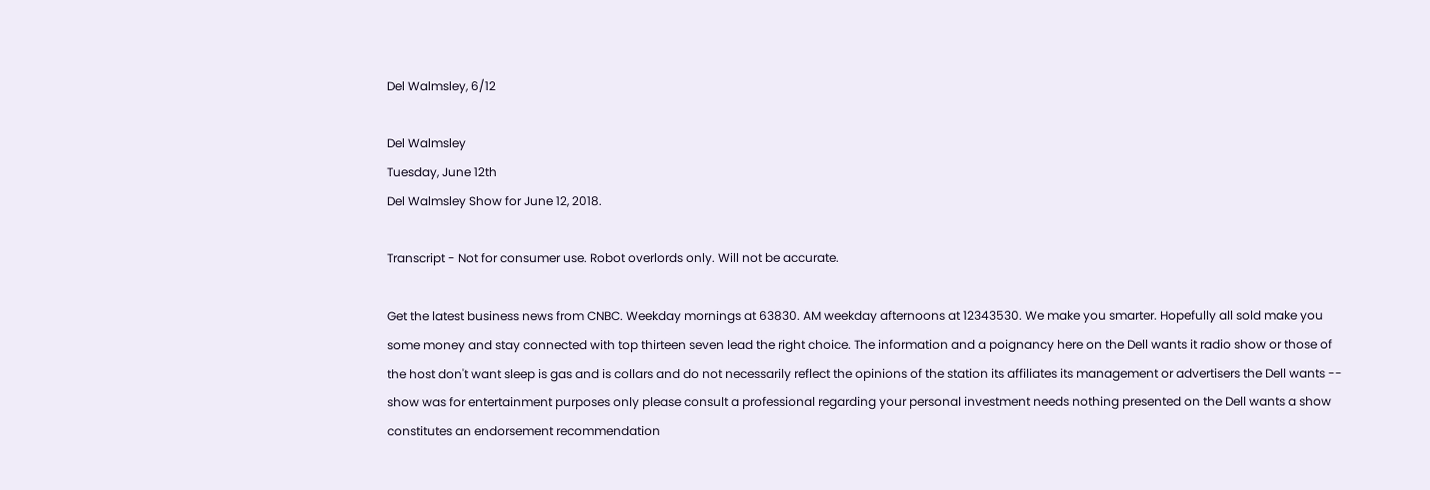Del Walmsley, 6/12

Del Walmsley
Tuesday, June 12th
Del Walmsley Show for June 12, 2018.

Transcript - Not for consumer use. Robot overlords only. Will not be accurate.

Get the latest business news from CNBC. Weekday mornings at 63830. AM weekday afternoons at 12343530. We make you smarter. Hopefully all sold make you some money and stay connected with top thirteen seven lead the right choice. The information and a poignancy here on the Dell wants it radio show or those of the host don't want sleep is gas and is collars and do not necessarily reflect the opinions of the station its affiliates its management or advertisers the Dell wants -- show was for entertainment purposes only please consult a professional regarding your personal investment needs nothing presented on the Dell wants a show constitutes an endorsement recommendation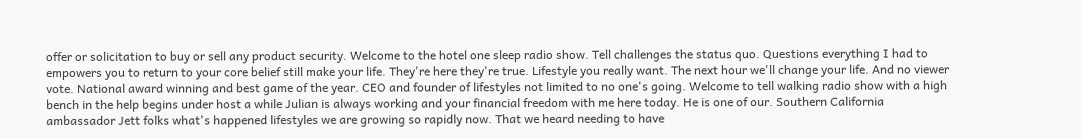offer or solicitation to buy or sell any product security. Welcome to the hotel one sleep radio show. Tell challenges the status quo. Questions everything I had to empowers you to return to your core belief still make your life. They're here they're true. Lifestyle you really want. The next hour we'll change your life. And no viewer vote. National award winning and best game of the year. CEO and founder of lifestyles not limited to no one's going. Welcome to tell walking radio show with a high bench in the help begins under host a while Julian is always working and your financial freedom with me here today. He is one of our. Southern California ambassador Jett folks what's happened lifestyles we are growing so rapidly now. That we heard needing to have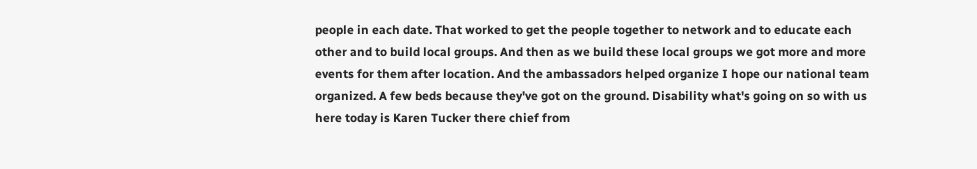people in each date. That worked to get the people together to network and to educate each other and to build local groups. And then as we build these local groups we got more and more events for them after location. And the ambassadors helped organize I hope our national team organized. A few beds because they've got on the ground. Disability what's going on so with us here today is Karen Tucker there chief from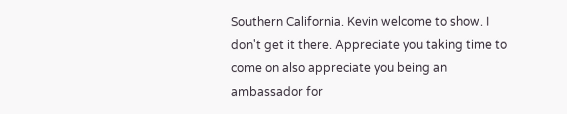Southern California. Kevin welcome to show. I don't get it there. Appreciate you taking time to come on also appreciate you being an ambassador for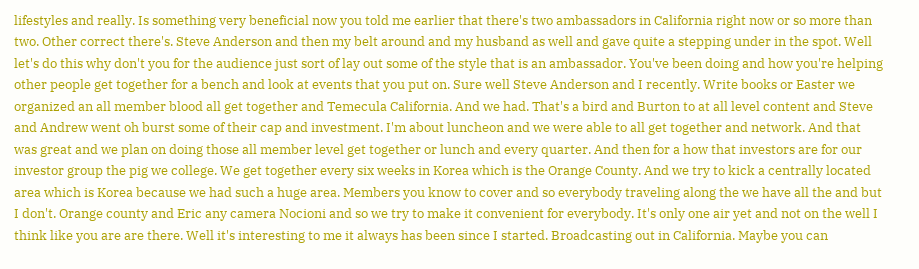lifestyles and really. Is something very beneficial now you told me earlier that there's two ambassadors in California right now or so more than two. Other correct there's. Steve Anderson and then my belt around and my husband as well and gave quite a stepping under in the spot. Well let's do this why don't you for the audience just sort of lay out some of the style that is an ambassador. You've been doing and how you're helping other people get together for a bench and look at events that you put on. Sure well Steve Anderson and I recently. Write books or Easter we organized an all member blood all get together and Temecula California. And we had. That's a bird and Burton to at all level content and Steve and Andrew went oh burst some of their cap and investment. I'm about luncheon and we were able to all get together and network. And that was great and we plan on doing those all member level get together or lunch and every quarter. And then for a how that investors are for our investor group the pig we college. We get together every six weeks in Korea which is the Orange County. And we try to kick a centrally located area which is Korea because we had such a huge area. Members you know to cover and so everybody traveling along the we have all the and but I don't. Orange county and Eric any camera Nocioni and so we try to make it convenient for everybody. It's only one air yet and not on the well I think like you are are there. Well it's interesting to me it always has been since I started. Broadcasting out in California. Maybe you can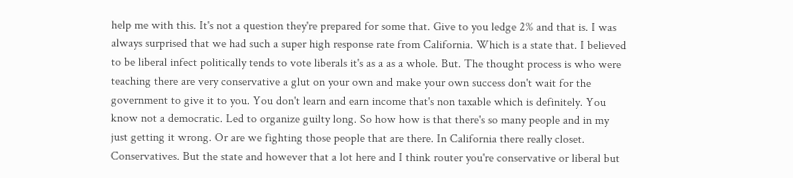help me with this. It's not a question they're prepared for some that. Give to you ledge 2% and that is. I was always surprised that we had such a super high response rate from California. Which is a state that. I believed to be liberal infect politically tends to vote liberals it's as a as a whole. But. The thought process is who were teaching there are very conservative a glut on your own and make your own success don't wait for the government to give it to you. You don't learn and earn income that's non taxable which is definitely. You know not a democratic. Led to organize guilty long. So how how is that there's so many people and in my just getting it wrong. Or are we fighting those people that are there. In California there really closet. Conservatives. But the state and however that a lot here and I think router you're conservative or liberal but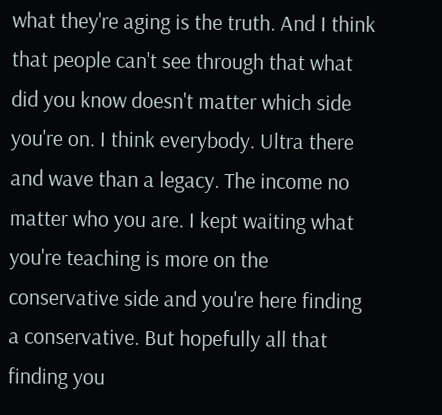what they're aging is the truth. And I think that people can't see through that what did you know doesn't matter which side you're on. I think everybody. Ultra there and wave than a legacy. The income no matter who you are. I kept waiting what you're teaching is more on the conservative side and you're here finding a conservative. But hopefully all that finding you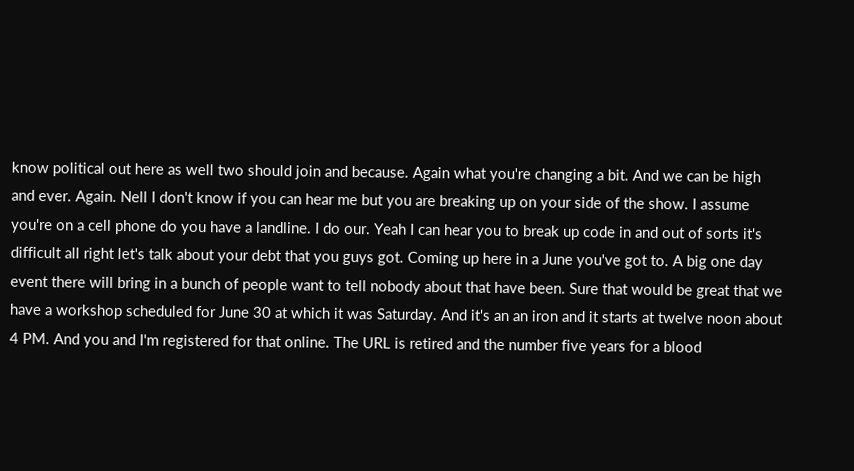know political out here as well two should join and because. Again what you're changing a bit. And we can be high and ever. Again. Nell I don't know if you can hear me but you are breaking up on your side of the show. I assume you're on a cell phone do you have a landline. I do our. Yeah I can hear you to break up code in and out of sorts it's difficult all right let's talk about your debt that you guys got. Coming up here in a June you've got to. A big one day event there will bring in a bunch of people want to tell nobody about that have been. Sure that would be great that we have a workshop scheduled for June 30 at which it was Saturday. And it's an an iron and it starts at twelve noon about 4 PM. And you and I'm registered for that online. The URL is retired and the number five years for a blood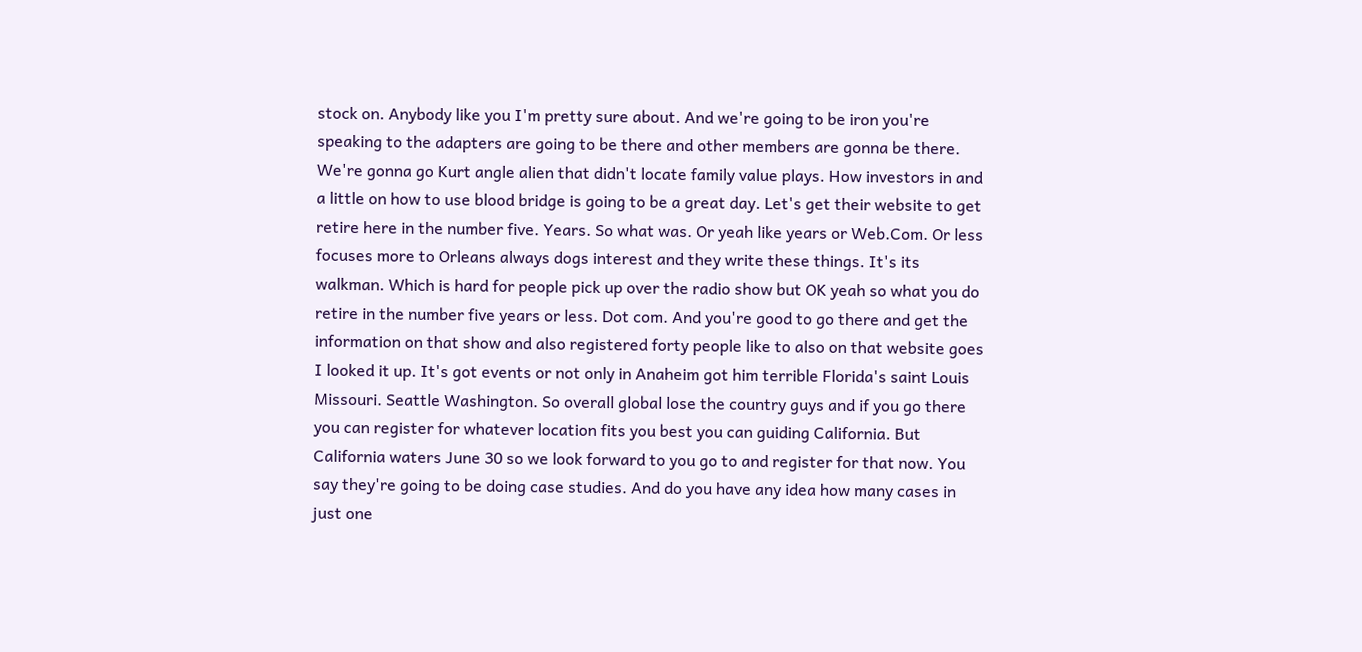stock on. Anybody like you I'm pretty sure about. And we're going to be iron you're speaking to the adapters are going to be there and other members are gonna be there. We're gonna go Kurt angle alien that didn't locate family value plays. How investors in and a little on how to use blood bridge is going to be a great day. Let's get their website to get retire here in the number five. Years. So what was. Or yeah like years or Web.Com. Or less focuses more to Orleans always dogs interest and they write these things. It's its walkman. Which is hard for people pick up over the radio show but OK yeah so what you do retire in the number five years or less. Dot com. And you're good to go there and get the information on that show and also registered forty people like to also on that website goes I looked it up. It's got events or not only in Anaheim got him terrible Florida's saint Louis Missouri. Seattle Washington. So overall global lose the country guys and if you go there you can register for whatever location fits you best you can guiding California. But California waters June 30 so we look forward to you go to and register for that now. You say they're going to be doing case studies. And do you have any idea how many cases in just one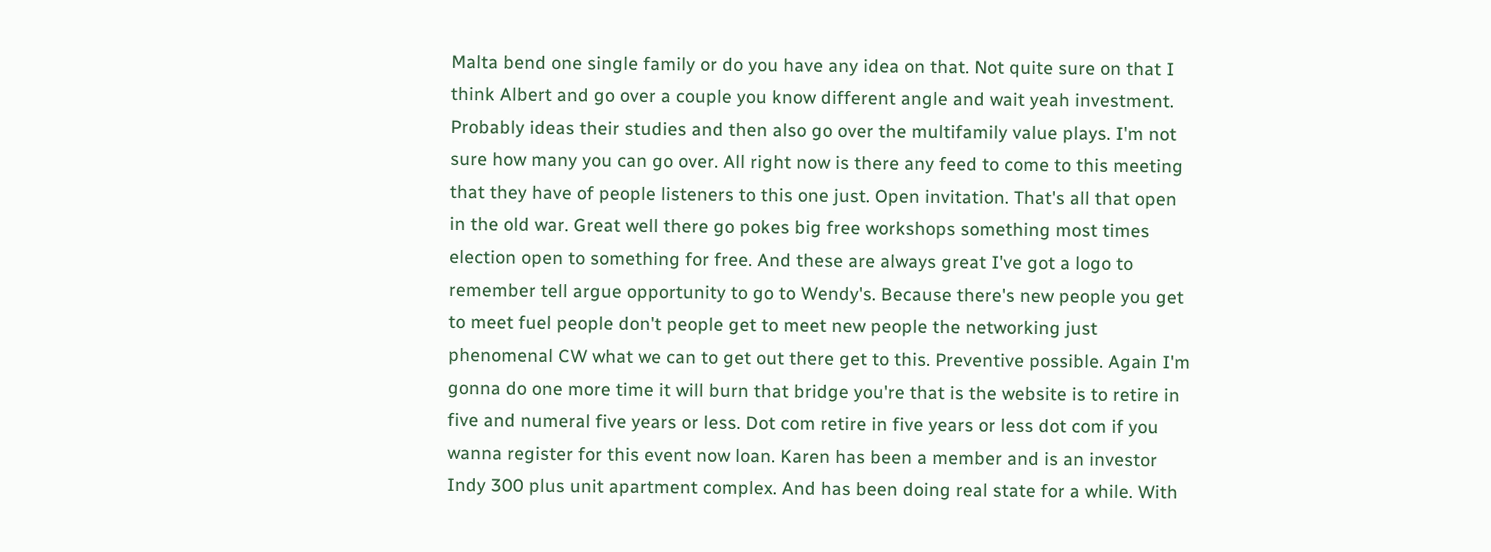Malta bend one single family or do you have any idea on that. Not quite sure on that I think Albert and go over a couple you know different angle and wait yeah investment. Probably ideas their studies and then also go over the multifamily value plays. I'm not sure how many you can go over. All right now is there any feed to come to this meeting that they have of people listeners to this one just. Open invitation. That's all that open in the old war. Great well there go pokes big free workshops something most times election open to something for free. And these are always great I've got a logo to remember tell argue opportunity to go to Wendy's. Because there's new people you get to meet fuel people don't people get to meet new people the networking just phenomenal CW what we can to get out there get to this. Preventive possible. Again I'm gonna do one more time it will burn that bridge you're that is the website is to retire in five and numeral five years or less. Dot com retire in five years or less dot com if you wanna register for this event now loan. Karen has been a member and is an investor Indy 300 plus unit apartment complex. And has been doing real state for a while. With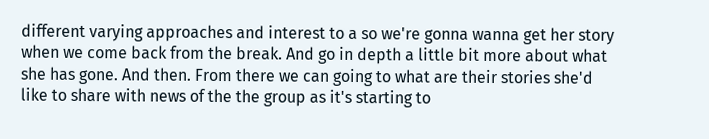different varying approaches and interest to a so we're gonna wanna get her story when we come back from the break. And go in depth a little bit more about what she has gone. And then. From there we can going to what are their stories she'd like to share with news of the the group as it's starting to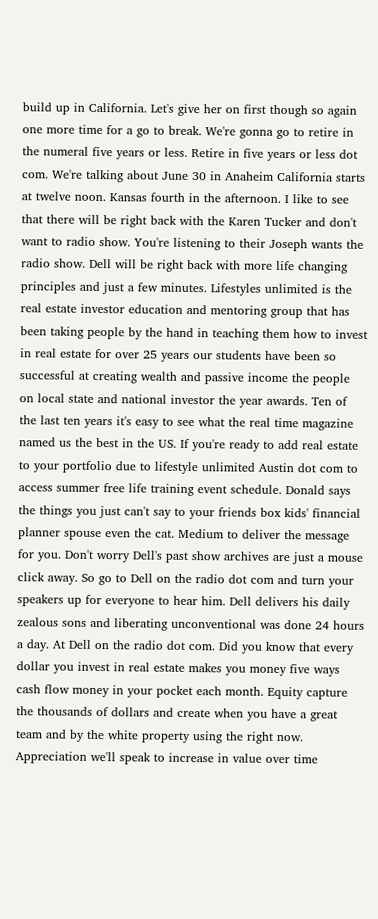build up in California. Let's give her on first though so again one more time for a go to break. We're gonna go to retire in the numeral five years or less. Retire in five years or less dot com. We're talking about June 30 in Anaheim California starts at twelve noon. Kansas fourth in the afternoon. I like to see that there will be right back with the Karen Tucker and don't want to radio show. You're listening to their Joseph wants the radio show. Dell will be right back with more life changing principles and just a few minutes. Lifestyles unlimited is the real estate investor education and mentoring group that has been taking people by the hand in teaching them how to invest in real estate for over 25 years our students have been so successful at creating wealth and passive income the people on local state and national investor the year awards. Ten of the last ten years it's easy to see what the real time magazine named us the best in the US. If you're ready to add real estate to your portfolio due to lifestyle unlimited Austin dot com to access summer free life training event schedule. Donald says the things you just can't say to your friends box kids' financial planner spouse even the cat. Medium to deliver the message for you. Don't worry Dell's past show archives are just a mouse click away. So go to Dell on the radio dot com and turn your speakers up for everyone to hear him. Dell delivers his daily zealous sons and liberating unconventional was done 24 hours a day. At Dell on the radio dot com. Did you know that every dollar you invest in real estate makes you money five ways cash flow money in your pocket each month. Equity capture the thousands of dollars and create when you have a great team and by the white property using the right now. Appreciation we'll speak to increase in value over time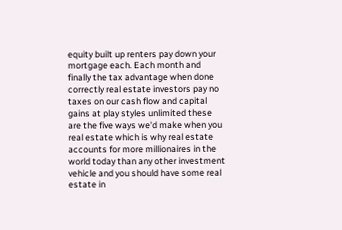equity built up renters pay down your mortgage each. Each month and finally the tax advantage when done correctly real estate investors pay no taxes on our cash flow and capital gains at play styles unlimited these are the five ways we'd make when you real estate which is why real estate accounts for more millionaires in the world today than any other investment vehicle and you should have some real estate in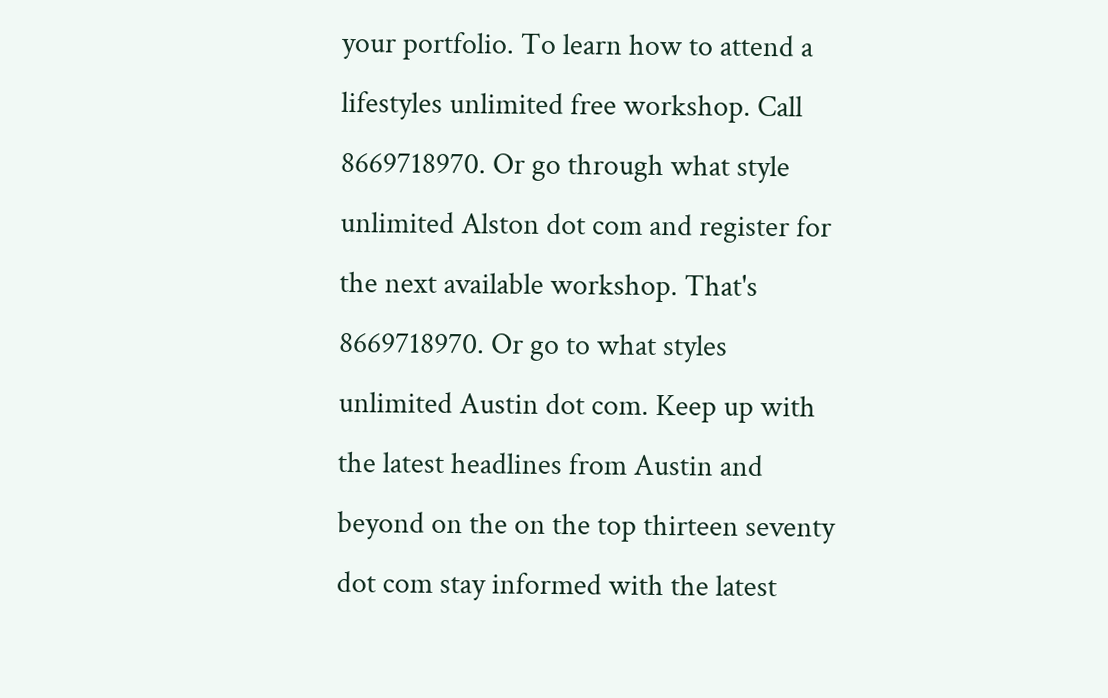your portfolio. To learn how to attend a lifestyles unlimited free workshop. Call 8669718970. Or go through what style unlimited Alston dot com and register for the next available workshop. That's 8669718970. Or go to what styles unlimited Austin dot com. Keep up with the latest headlines from Austin and beyond on the on the top thirteen seventy dot com stay informed with the latest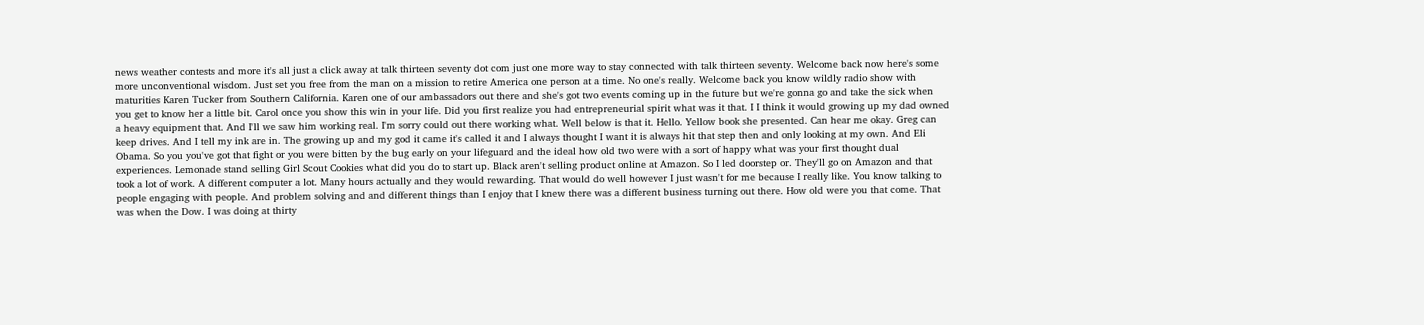news weather contests and more it's all just a click away at talk thirteen seventy dot com just one more way to stay connected with talk thirteen seventy. Welcome back now here's some more unconventional wisdom. Just set you free from the man on a mission to retire America one person at a time. No one's really. Welcome back you know wildly radio show with maturities Karen Tucker from Southern California. Karen one of our ambassadors out there and she's got two events coming up in the future but we're gonna go and take the sick when you get to know her a little bit. Carol once you show this win in your life. Did you first realize you had entrepreneurial spirit what was it that. I I think it would growing up my dad owned a heavy equipment that. And I'll we saw him working real. I'm sorry could out there working what. Well below is that it. Hello. Yellow book she presented. Can hear me okay. Greg can keep drives. And I tell my ink are in. The growing up and my god it came it's called it and I always thought I want it is always hit that step then and only looking at my own. And Eli Obama. So you you've got that fight or you were bitten by the bug early on your lifeguard and the ideal how old two were with a sort of happy what was your first thought dual experiences. Lemonade stand selling Girl Scout Cookies what did you do to start up. Black aren't selling product online at Amazon. So I led doorstep or. They'll go on Amazon and that took a lot of work. A different computer a lot. Many hours actually and they would rewarding. That would do well however I just wasn't for me because I really like. You know talking to people engaging with people. And problem solving and and different things than I enjoy that I knew there was a different business turning out there. How old were you that come. That was when the Dow. I was doing at thirty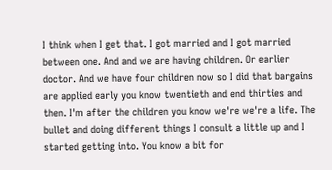I think when I get that. I got married and I got married between one. And and we are having children. Or earlier doctor. And we have four children now so I did that bargains are applied early you know twentieth and end thirties and then. I'm after the children you know we're we're a life. The bullet and doing different things I consult a little up and I started getting into. You know a bit for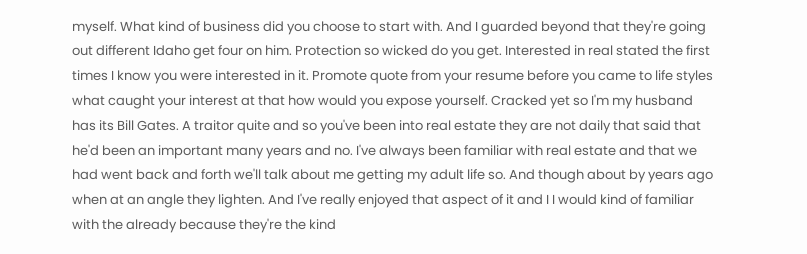myself. What kind of business did you choose to start with. And I guarded beyond that they're going out different Idaho get four on him. Protection so wicked do you get. Interested in real stated the first times I know you were interested in it. Promote quote from your resume before you came to life styles what caught your interest at that how would you expose yourself. Cracked yet so I'm my husband has its Bill Gates. A traitor quite and so you've been into real estate they are not daily that said that he'd been an important many years and no. I've always been familiar with real estate and that we had went back and forth we'll talk about me getting my adult life so. And though about by years ago when at an angle they lighten. And I've really enjoyed that aspect of it and I I would kind of familiar with the already because they're the kind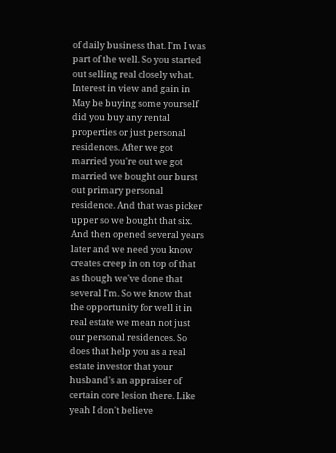of daily business that. I'm I was part of the well. So you started out selling real closely what. Interest in view and gain in May be buying some yourself did you buy any rental properties or just personal residences. After we got married you're out we got married we bought our burst out primary personal residence. And that was picker upper so we bought that six. And then opened several years later and we need you know creates creep in on top of that as though we've done that several I'm. So we know that the opportunity for well it in real estate we mean not just our personal residences. So does that help you as a real estate investor that your husband's an appraiser of certain core lesion there. Like yeah I don't believe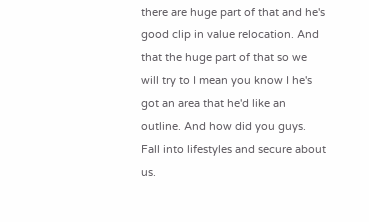there are huge part of that and he's good clip in value relocation. And that the huge part of that so we will try to I mean you know I he's got an area that he'd like an outline. And how did you guys. Fall into lifestyles and secure about us.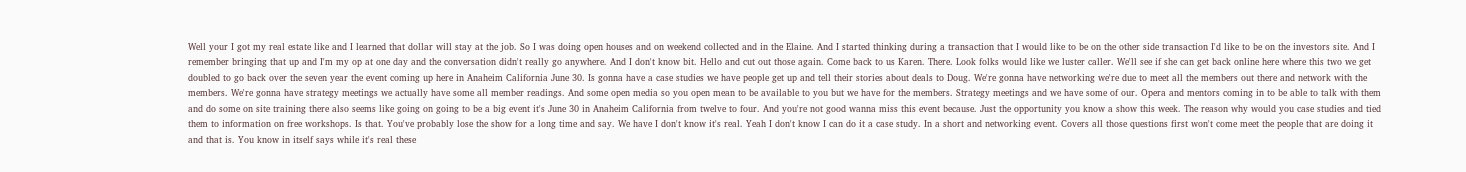Well your I got my real estate like and I learned that dollar will stay at the job. So I was doing open houses and on weekend collected and in the Elaine. And I started thinking during a transaction that I would like to be on the other side transaction I'd like to be on the investors site. And I remember bringing that up and I'm my op at one day and the conversation didn't really go anywhere. And I don't know bit. Hello and cut out those again. Come back to us Karen. There. Look folks would like we luster caller. We'll see if she can get back online here where this two we get doubled to go back over the seven year the event coming up here in Anaheim California June 30. Is gonna have a case studies we have people get up and tell their stories about deals to Doug. We're gonna have networking we're due to meet all the members out there and network with the members. We're gonna have strategy meetings we actually have some all member readings. And some open media so you open mean to be available to you but we have for the members. Strategy meetings and we have some of our. Opera and mentors coming in to be able to talk with them and do some on site training there also seems like going on going to be a big event it's June 30 in Anaheim California from twelve to four. And you're not good wanna miss this event because. Just the opportunity you know a show this week. The reason why would you case studies and tied them to information on free workshops. Is that. You've probably lose the show for a long time and say. We have I don't know it's real. Yeah I don't know I can do it a case study. In a short and networking event. Covers all those questions first won't come meet the people that are doing it and that is. You know in itself says while it's real these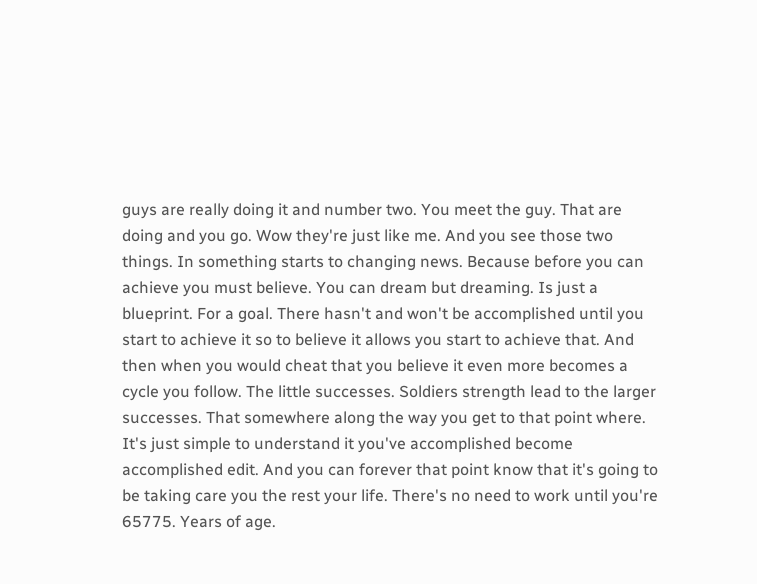guys are really doing it and number two. You meet the guy. That are doing and you go. Wow they're just like me. And you see those two things. In something starts to changing news. Because before you can achieve you must believe. You can dream but dreaming. Is just a blueprint. For a goal. There hasn't and won't be accomplished until you start to achieve it so to believe it allows you start to achieve that. And then when you would cheat that you believe it even more becomes a cycle you follow. The little successes. Soldiers strength lead to the larger successes. That somewhere along the way you get to that point where. It's just simple to understand it you've accomplished become accomplished edit. And you can forever that point know that it's going to be taking care you the rest your life. There's no need to work until you're 65775. Years of age.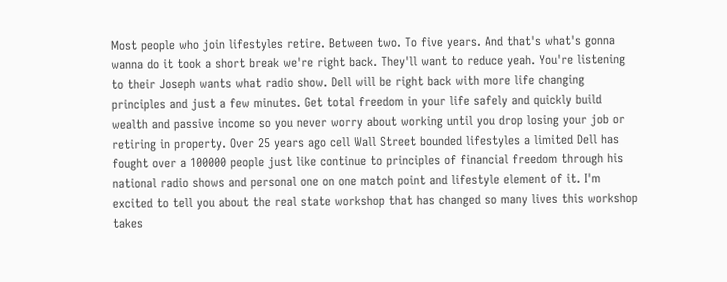Most people who join lifestyles retire. Between two. To five years. And that's what's gonna wanna do it took a short break we're right back. They'll want to reduce yeah. You're listening to their Joseph wants what radio show. Dell will be right back with more life changing principles and just a few minutes. Get total freedom in your life safely and quickly build wealth and passive income so you never worry about working until you drop losing your job or retiring in property. Over 25 years ago cell Wall Street bounded lifestyles a limited Dell has fought over a 100000 people just like continue to principles of financial freedom through his national radio shows and personal one on one match point and lifestyle element of it. I'm excited to tell you about the real state workshop that has changed so many lives this workshop takes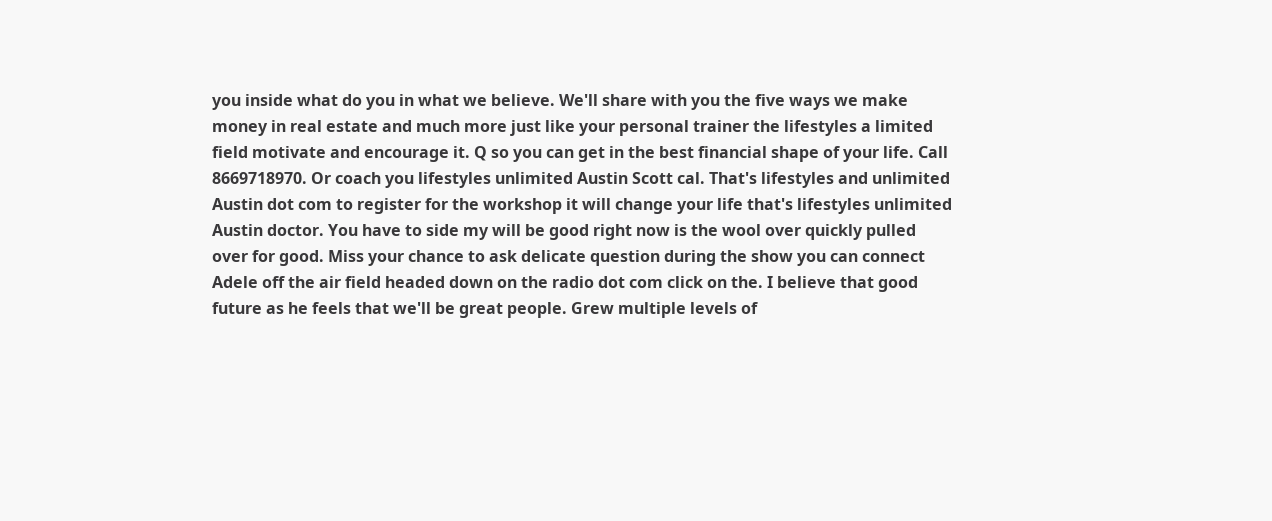you inside what do you in what we believe. We'll share with you the five ways we make money in real estate and much more just like your personal trainer the lifestyles a limited field motivate and encourage it. Q so you can get in the best financial shape of your life. Call 8669718970. Or coach you lifestyles unlimited Austin Scott cal. That's lifestyles and unlimited Austin dot com to register for the workshop it will change your life that's lifestyles unlimited Austin doctor. You have to side my will be good right now is the wool over quickly pulled over for good. Miss your chance to ask delicate question during the show you can connect Adele off the air field headed down on the radio dot com click on the. I believe that good future as he feels that we'll be great people. Grew multiple levels of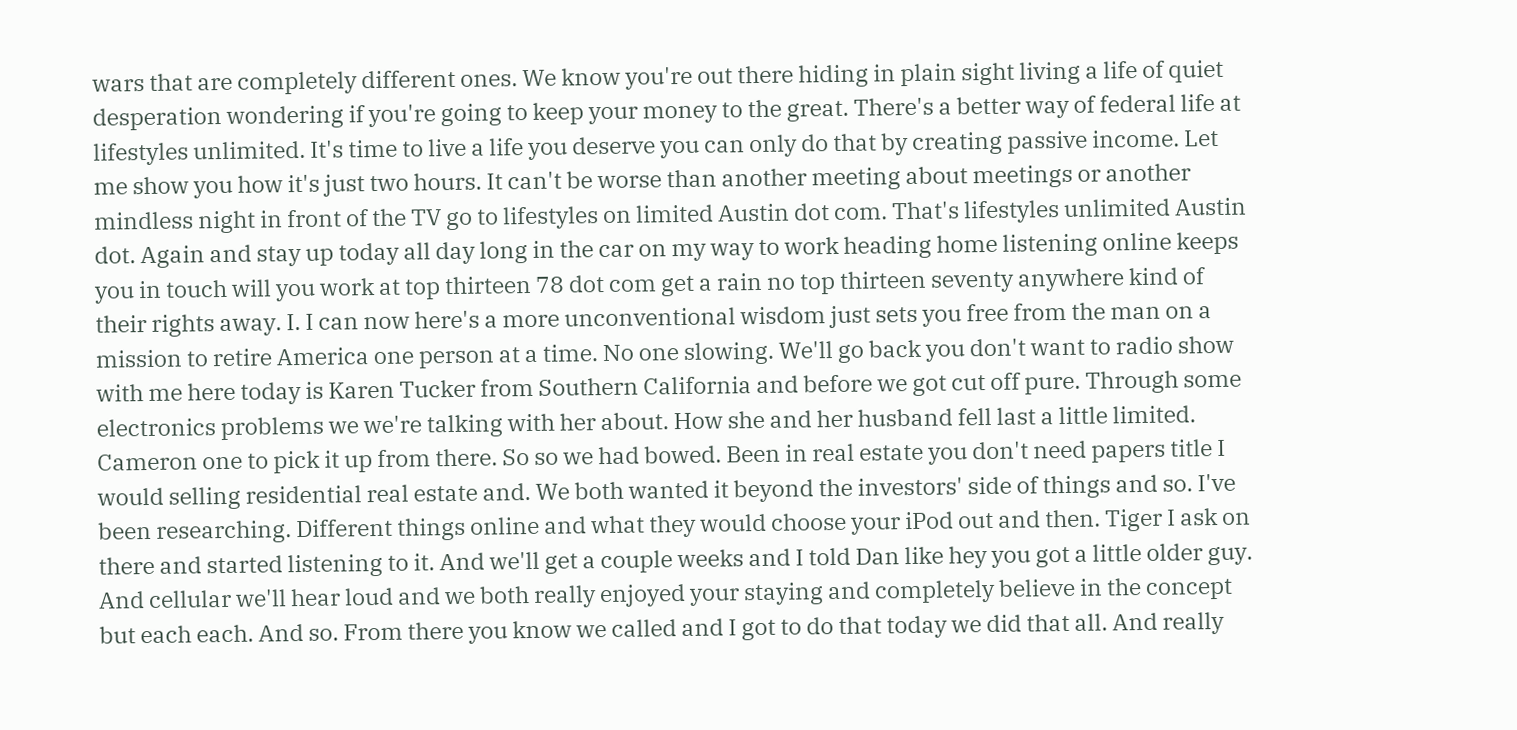wars that are completely different ones. We know you're out there hiding in plain sight living a life of quiet desperation wondering if you're going to keep your money to the great. There's a better way of federal life at lifestyles unlimited. It's time to live a life you deserve you can only do that by creating passive income. Let me show you how it's just two hours. It can't be worse than another meeting about meetings or another mindless night in front of the TV go to lifestyles on limited Austin dot com. That's lifestyles unlimited Austin dot. Again and stay up today all day long in the car on my way to work heading home listening online keeps you in touch will you work at top thirteen 78 dot com get a rain no top thirteen seventy anywhere kind of their rights away. I. I can now here's a more unconventional wisdom just sets you free from the man on a mission to retire America one person at a time. No one slowing. We'll go back you don't want to radio show with me here today is Karen Tucker from Southern California and before we got cut off pure. Through some electronics problems we we're talking with her about. How she and her husband fell last a little limited. Cameron one to pick it up from there. So so we had bowed. Been in real estate you don't need papers title I would selling residential real estate and. We both wanted it beyond the investors' side of things and so. I've been researching. Different things online and what they would choose your iPod out and then. Tiger I ask on there and started listening to it. And we'll get a couple weeks and I told Dan like hey you got a little older guy. And cellular we'll hear loud and we both really enjoyed your staying and completely believe in the concept but each each. And so. From there you know we called and I got to do that today we did that all. And really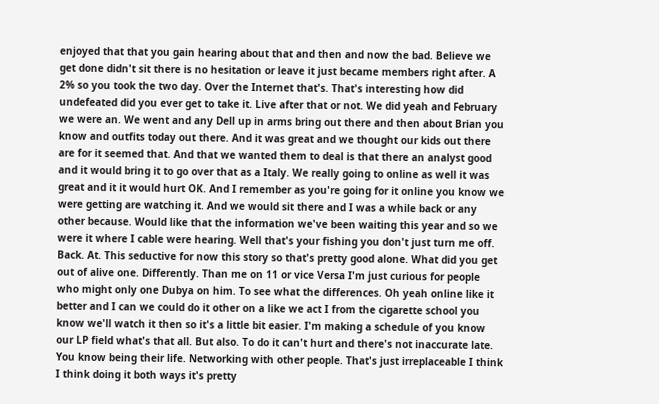enjoyed that that you gain hearing about that and then and now the bad. Believe we get done didn't sit there is no hesitation or leave it just became members right after. A 2% so you took the two day. Over the Internet that's. That's interesting how did undefeated did you ever get to take it. Live after that or not. We did yeah and February we were an. We went and any Dell up in arms bring out there and then about Brian you know and outfits today out there. And it was great and we thought our kids out there are for it seemed that. And that we wanted them to deal is that there an analyst good and it would bring it to go over that as a Italy. We really going to online as well it was great and it it would hurt OK. And I remember as you're going for it online you know we were getting are watching it. And we would sit there and I was a while back or any other because. Would like that the information we've been waiting this year and so we were it where I cable were hearing. Well that's your fishing you don't just turn me off. Back. At. This seductive for now this story so that's pretty good alone. What did you get out of alive one. Differently. Than me on 11 or vice Versa I'm just curious for people who might only one Dubya on him. To see what the differences. Oh yeah online like it better and I can we could do it other on a like we act I from the cigarette school you know we'll watch it then so it's a little bit easier. I'm making a schedule of you know our LP field what's that all. But also. To do it can't hurt and there's not inaccurate late. You know being their life. Networking with other people. That's just irreplaceable I think I think doing it both ways it's pretty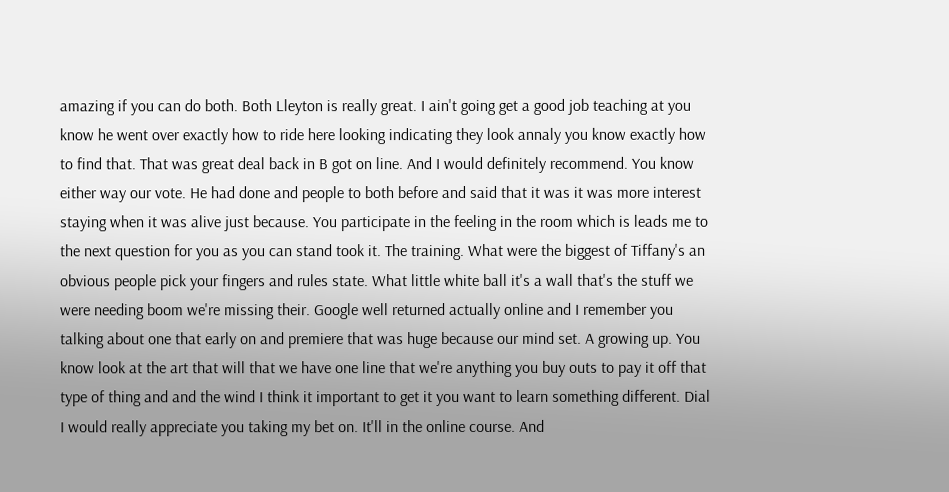amazing if you can do both. Both Lleyton is really great. I ain't going get a good job teaching at you know he went over exactly how to ride here looking indicating they look annaly you know exactly how to find that. That was great deal back in B got on line. And I would definitely recommend. You know either way our vote. He had done and people to both before and said that it was it was more interest staying when it was alive just because. You participate in the feeling in the room which is leads me to the next question for you as you can stand took it. The training. What were the biggest of Tiffany's an obvious people pick your fingers and rules state. What little white ball it's a wall that's the stuff we were needing boom we're missing their. Google well returned actually online and I remember you talking about one that early on and premiere that was huge because our mind set. A growing up. You know look at the art that will that we have one line that we're anything you buy outs to pay it off that type of thing and and the wind I think it important to get it you want to learn something different. Dial I would really appreciate you taking my bet on. It'll in the online course. And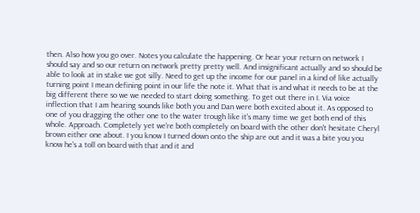then. Also how you go over. Notes you calculate the happening. Or hear your return on network I should say and so our return on network pretty pretty well. And insignificant actually and so should be able to look at in stake we got silly. Need to get up the income for our panel in a kind of like actually turning point I mean defining point in our life the note it. What that is and what it needs to be at the big different there so we we needed to start doing something. To get out there in I. Via voice inflection that I am hearing sounds like both you and Dan were both excited about it. As opposed to one of you dragging the other one to the water trough like it's many time we get both end of this whole. Approach. Completely yet we're both completely on board with the other don't hesitate Cheryl brown either one about. I you know I turned down onto the ship are out and it was a bite you you know he's a toll on board with that and it and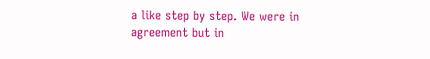a like step by step. We were in agreement but in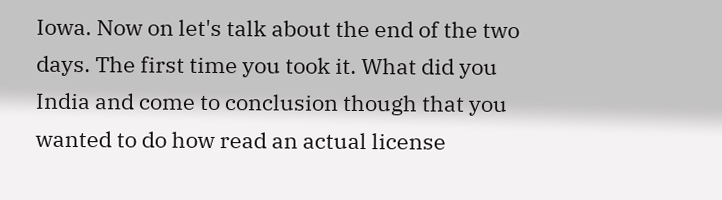Iowa. Now on let's talk about the end of the two days. The first time you took it. What did you India and come to conclusion though that you wanted to do how read an actual license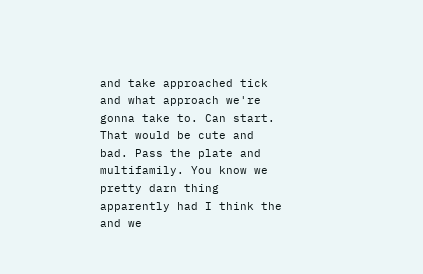and take approached tick and what approach we're gonna take to. Can start. That would be cute and bad. Pass the plate and multifamily. You know we pretty darn thing apparently had I think the and we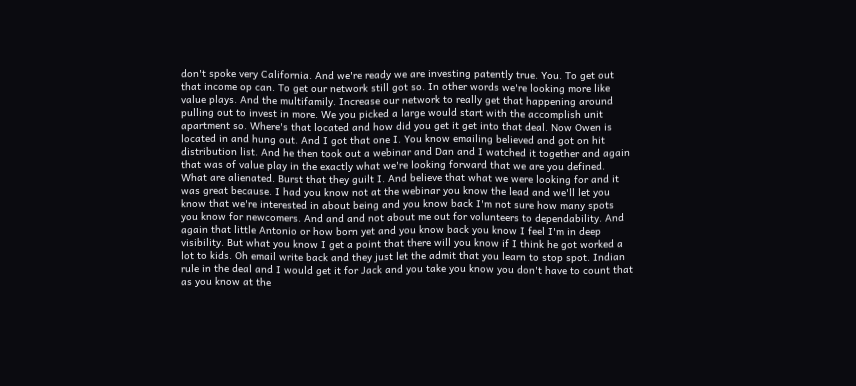don't spoke very California. And we're ready we are investing patently true. You. To get out that income op can. To get our network still got so. In other words we're looking more like value plays. And the multifamily. Increase our network to really get that happening around pulling out to invest in more. We you picked a large would start with the accomplish unit apartment so. Where's that located and how did you get it get into that deal. Now Owen is located in and hung out. And I got that one I. You know emailing believed and got on hit distribution list. And he then took out a webinar and Dan and I watched it together and again that was of value play in the exactly what we're looking forward that we are you defined. What are alienated. Burst that they guilt I. And believe that what we were looking for and it was great because. I had you know not at the webinar you know the lead and we'll let you know that we're interested in about being and you know back I'm not sure how many spots you know for newcomers. And and and not about me out for volunteers to dependability. And again that little Antonio or how born yet and you know back you know I feel I'm in deep visibility. But what you know I get a point that there will you know if I think he got worked a lot to kids. Oh email write back and they just let the admit that you learn to stop spot. Indian rule in the deal and I would get it for Jack and you take you know you don't have to count that as you know at the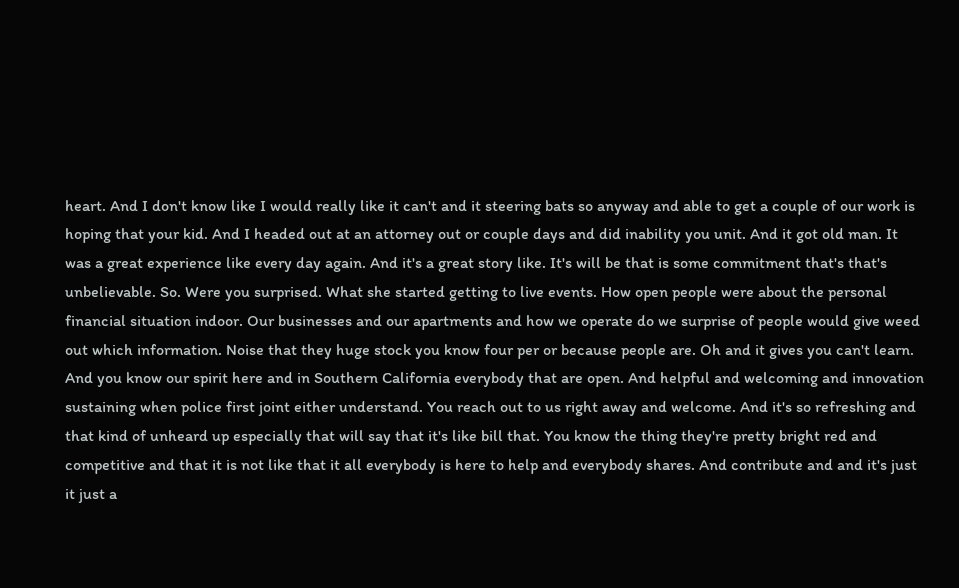heart. And I don't know like I would really like it can't and it steering bats so anyway and able to get a couple of our work is hoping that your kid. And I headed out at an attorney out or couple days and did inability you unit. And it got old man. It was a great experience like every day again. And it's a great story like. It's will be that is some commitment that's that's unbelievable. So. Were you surprised. What she started getting to live events. How open people were about the personal financial situation indoor. Our businesses and our apartments and how we operate do we surprise of people would give weed out which information. Noise that they huge stock you know four per or because people are. Oh and it gives you can't learn. And you know our spirit here and in Southern California everybody that are open. And helpful and welcoming and innovation sustaining when police first joint either understand. You reach out to us right away and welcome. And it's so refreshing and that kind of unheard up especially that will say that it's like bill that. You know the thing they're pretty bright red and competitive and that it is not like that it all everybody is here to help and everybody shares. And contribute and and it's just it just a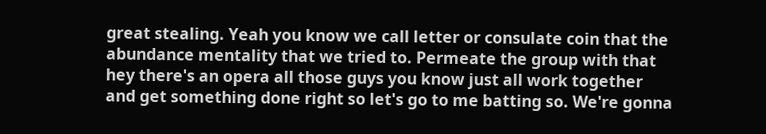great stealing. Yeah you know we call letter or consulate coin that the abundance mentality that we tried to. Permeate the group with that hey there's an opera all those guys you know just all work together and get something done right so let's go to me batting so. We're gonna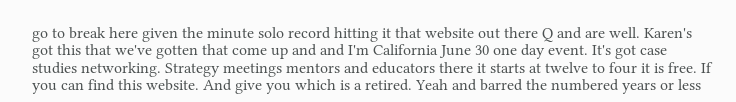go to break here given the minute solo record hitting it that website out there Q and are well. Karen's got this that we've gotten that come up and and I'm California June 30 one day event. It's got case studies networking. Strategy meetings mentors and educators there it starts at twelve to four it is free. If you can find this website. And give you which is a retired. Yeah and barred the numbered years or less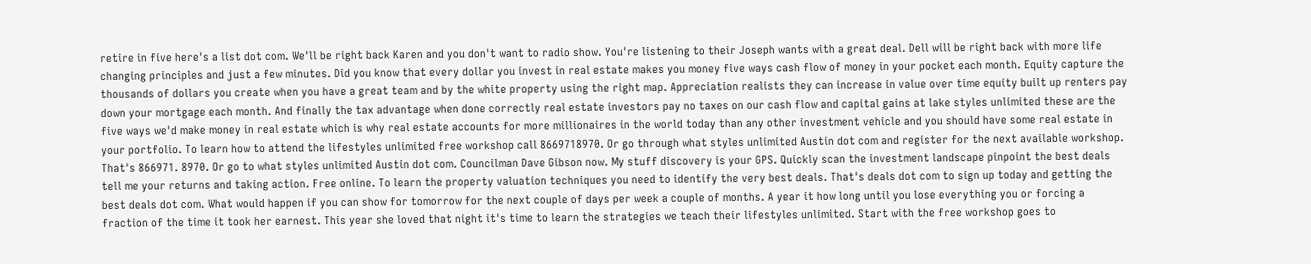retire in five here's a list dot com. We'll be right back Karen and you don't want to radio show. You're listening to their Joseph wants with a great deal. Dell will be right back with more life changing principles and just a few minutes. Did you know that every dollar you invest in real estate makes you money five ways cash flow of money in your pocket each month. Equity capture the thousands of dollars you create when you have a great team and by the white property using the right map. Appreciation realists they can increase in value over time equity built up renters pay down your mortgage each month. And finally the tax advantage when done correctly real estate investors pay no taxes on our cash flow and capital gains at lake styles unlimited these are the five ways we'd make money in real estate which is why real estate accounts for more millionaires in the world today than any other investment vehicle and you should have some real estate in your portfolio. To learn how to attend the lifestyles unlimited free workshop call 8669718970. Or go through what styles unlimited Austin dot com and register for the next available workshop. That's 866971. 8970. Or go to what styles unlimited Austin dot com. Councilman Dave Gibson now. My stuff discovery is your GPS. Quickly scan the investment landscape pinpoint the best deals tell me your returns and taking action. Free online. To learn the property valuation techniques you need to identify the very best deals. That's deals dot com to sign up today and getting the best deals dot com. What would happen if you can show for tomorrow for the next couple of days per week a couple of months. A year it how long until you lose everything you or forcing a fraction of the time it took her earnest. This year she loved that night it's time to learn the strategies we teach their lifestyles unlimited. Start with the free workshop goes to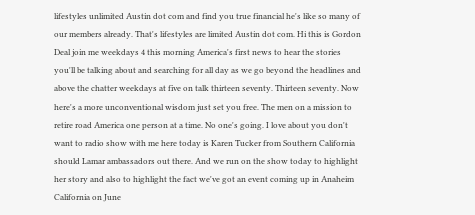lifestyles unlimited Austin dot com and find you true financial he's like so many of our members already. That's lifestyles are limited Austin dot com. Hi this is Gordon Deal join me weekdays 4 this morning America's first news to hear the stories you'll be talking about and searching for all day as we go beyond the headlines and above the chatter weekdays at five on talk thirteen seventy. Thirteen seventy. Now here's a more unconventional wisdom just set you free. The men on a mission to retire road America one person at a time. No one's going. I love about you don't want to radio show with me here today is Karen Tucker from Southern California should Lamar ambassadors out there. And we run on the show today to highlight her story and also to highlight the fact we've got an event coming up in Anaheim California on June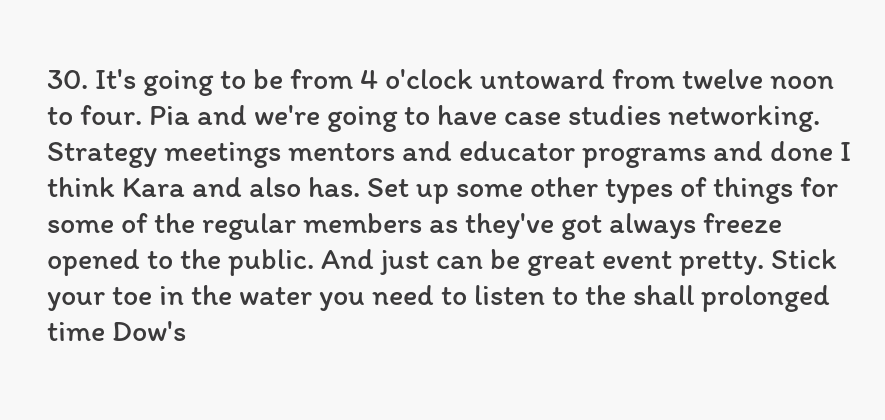30. It's going to be from 4 o'clock untoward from twelve noon to four. Pia and we're going to have case studies networking. Strategy meetings mentors and educator programs and done I think Kara and also has. Set up some other types of things for some of the regular members as they've got always freeze opened to the public. And just can be great event pretty. Stick your toe in the water you need to listen to the shall prolonged time Dow's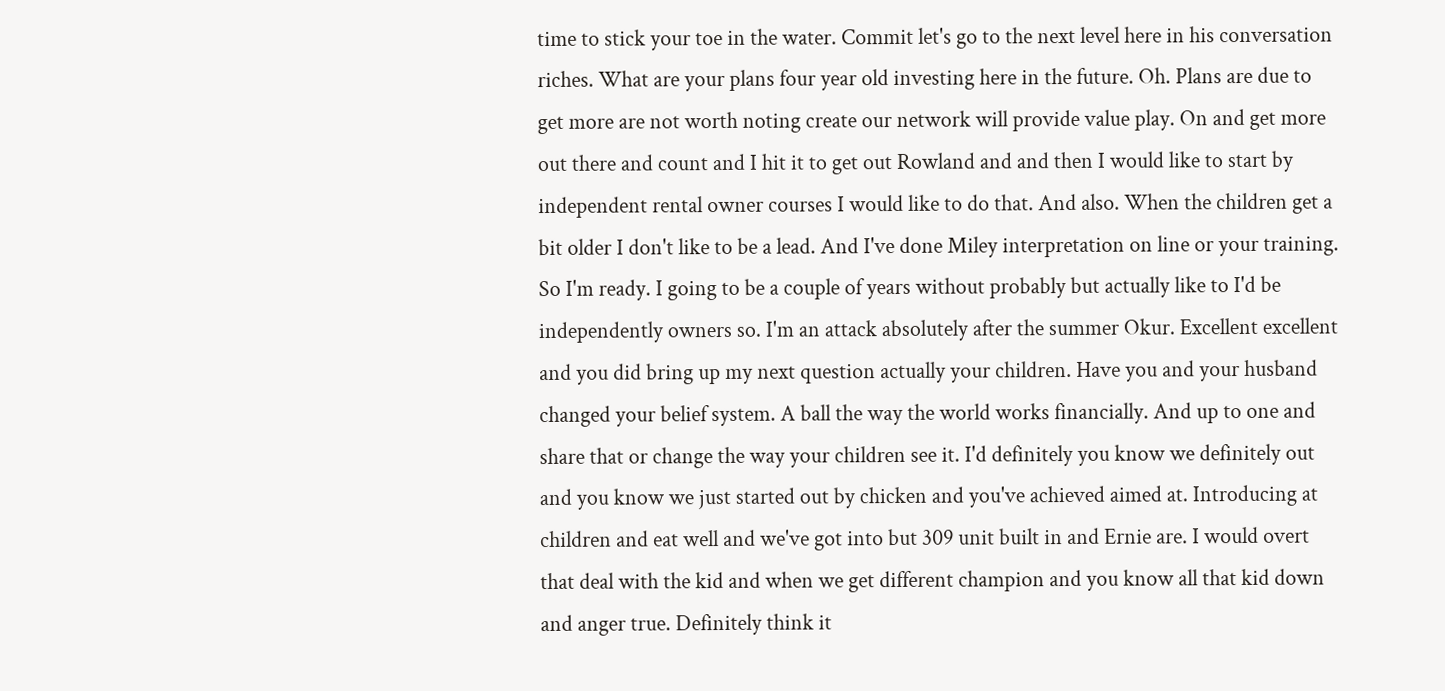time to stick your toe in the water. Commit let's go to the next level here in his conversation riches. What are your plans four year old investing here in the future. Oh. Plans are due to get more are not worth noting create our network will provide value play. On and get more out there and count and I hit it to get out Rowland and and then I would like to start by independent rental owner courses I would like to do that. And also. When the children get a bit older I don't like to be a lead. And I've done Miley interpretation on line or your training. So I'm ready. I going to be a couple of years without probably but actually like to I'd be independently owners so. I'm an attack absolutely after the summer Okur. Excellent excellent and you did bring up my next question actually your children. Have you and your husband changed your belief system. A ball the way the world works financially. And up to one and share that or change the way your children see it. I'd definitely you know we definitely out and you know we just started out by chicken and you've achieved aimed at. Introducing at children and eat well and we've got into but 309 unit built in and Ernie are. I would overt that deal with the kid and when we get different champion and you know all that kid down and anger true. Definitely think it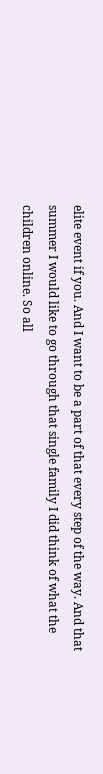elite event if you. And I want to be a part of that every step of the way. And that summer I would like to go through that single family I did think of what the children online. So all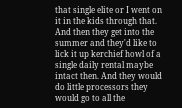that single elite or I went on it in the kids through that. And then they get into the summer and they'd like to lick it up kerchief howl of a single daily rental maybe intact then. And they would do little processors they would go to all the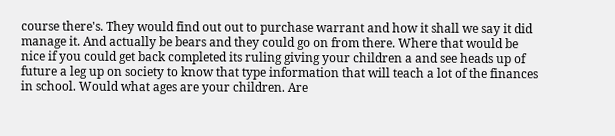course there's. They would find out out to purchase warrant and how it shall we say it did manage it. And actually be bears and they could go on from there. Where that would be nice if you could get back completed its ruling giving your children a and see heads up of future a leg up on society to know that type information that will teach a lot of the finances in school. Would what ages are your children. Are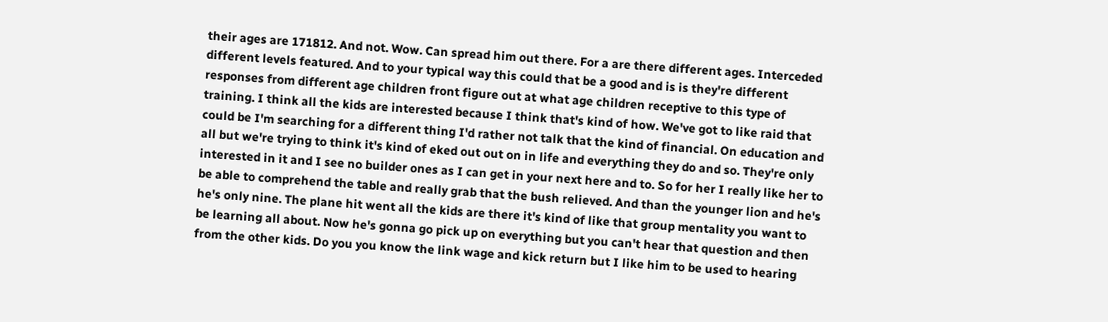their ages are 171812. And not. Wow. Can spread him out there. For a are there different ages. Interceded different levels featured. And to your typical way this could that be a good and is is they're different responses from different age children front figure out at what age children receptive to this type of training. I think all the kids are interested because I think that's kind of how. We've got to like raid that could be I'm searching for a different thing I'd rather not talk that the kind of financial. On education and all but we're trying to think it's kind of eked out out on in life and everything they do and so. They're only interested in it and I see no builder ones as I can get in your next here and to. So for her I really like her to be able to comprehend the table and really grab that the bush relieved. And than the younger lion and he's he's only nine. The plane hit went all the kids are there it's kind of like that group mentality you want to be learning all about. Now he's gonna go pick up on everything but you can't hear that question and then from the other kids. Do you you know the link wage and kick return but I like him to be used to hearing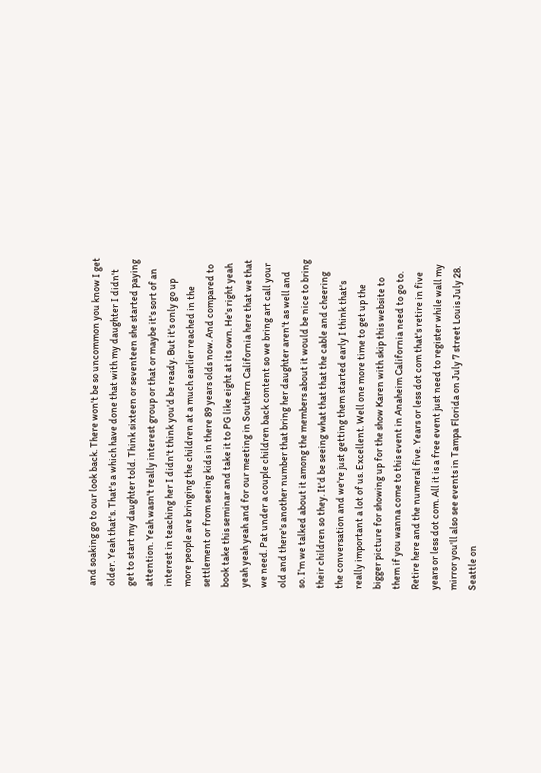and soaking go to our look back. There won't be so uncommon you know I get older. Yeah that's. That's a which have done that with my daughter I didn't get to start my daughter told. Think sixteen or seventeen she started paying attention. Yeah wasn't really interest group or that or maybe it's sort of an interest in teaching her I didn't think you'd be ready. But it's only go up more people are bringing the children at a much earlier reached in the settlement or from seeing kids in there 89 years olds now. And compared to book take this seminar and take it to PG like eight at its own. He's right yeah yeah yeah yeah and for our meeting in Southern California here that we that we need. Pat under a couple children back content so we bring art call your old and there's another number that bring her daughter aren't as well and so. I'm we talked about it among the members about it would be nice to bring their children so they. It'd be seeing what that that the cable and cheering the conversation and we're just getting them started early I think that's really important a lot of us. Excellent. Well one more time to get up the bigger picture for showing up for the show Karen with skip this website to them if you wanna come to this event in Anaheim California need to go to. Retire here and the numeral five. Years or less dot com that's retire in five years or less dot com. All it is a free event just need to register while wall my mirror you'll also see events in Tampa Florida on July 7 street Louis July 28. Seattle on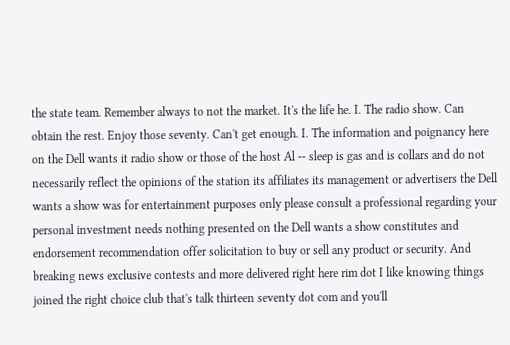the state team. Remember always to not the market. It's the life he. I. The radio show. Can obtain the rest. Enjoy those seventy. Can't get enough. I. The information and poignancy here on the Dell wants it radio show or those of the host Al -- sleep is gas and is collars and do not necessarily reflect the opinions of the station its affiliates its management or advertisers the Dell wants a show was for entertainment purposes only please consult a professional regarding your personal investment needs nothing presented on the Dell wants a show constitutes and endorsement recommendation offer solicitation to buy or sell any product or security. And breaking news exclusive contests and more delivered right here rim dot I like knowing things joined the right choice club that's talk thirteen seventy dot com and you'll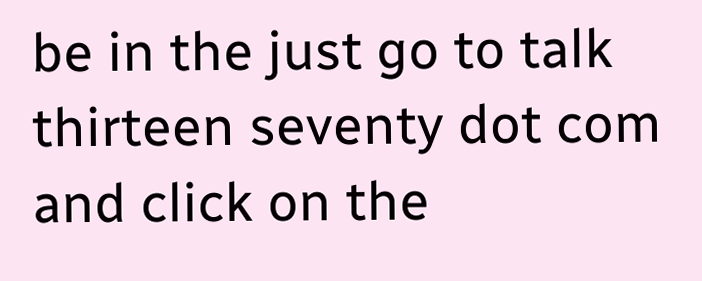be in the just go to talk thirteen seventy dot com and click on the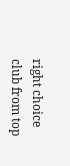right choice club from top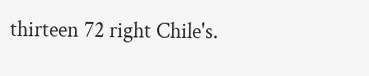thirteen 72 right Chile's.